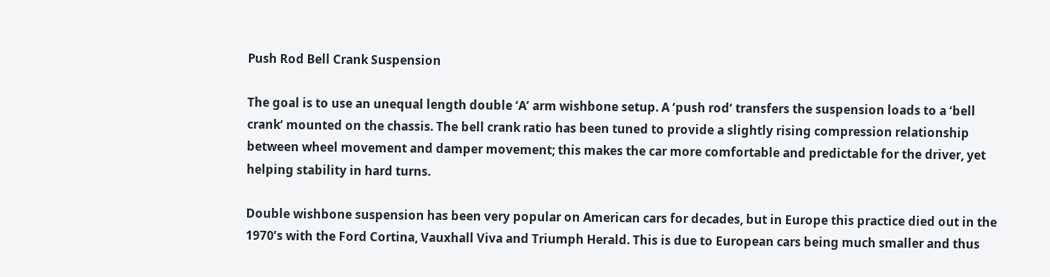Push Rod Bell Crank Suspension

The goal is to use an unequal length double ‘A’ arm wishbone setup. A ‘push rod‘ transfers the suspension loads to a ‘bell crank‘ mounted on the chassis. The bell crank ratio has been tuned to provide a slightly rising compression relationship between wheel movement and damper movement; this makes the car more comfortable and predictable for the driver, yet helping stability in hard turns.

Double wishbone suspension has been very popular on American cars for decades, but in Europe this practice died out in the 1970’s with the Ford Cortina, Vauxhall Viva and Triumph Herald. This is due to European cars being much smaller and thus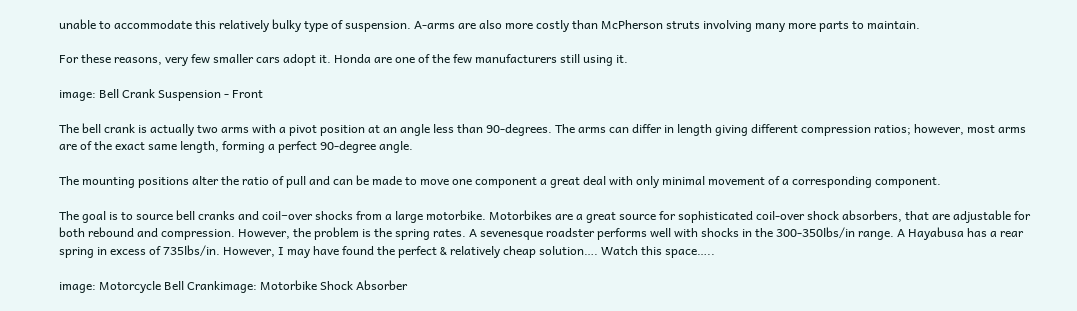unable to accommodate this relatively bulky type of suspension. A-arms are also more costly than McPherson struts involving many more parts to maintain.

For these reasons, very few smaller cars adopt it. Honda are one of the few manufacturers still using it.

image: Bell Crank Suspension - Front

The bell crank is actually two arms with a pivot position at an angle less than 90-degrees. The arms can differ in length giving different compression ratios; however, most arms are of the exact same length, forming a perfect 90-degree angle.

The mounting positions alter the ratio of pull and can be made to move one component a great deal with only minimal movement of a corresponding component.

The goal is to source bell cranks and coil−over shocks from a large motorbike. Motorbikes are a great source for sophisticated coil-over shock absorbers, that are adjustable for both rebound and compression. However, the problem is the spring rates. A sevenesque roadster performs well with shocks in the 300-350lbs/in range. A Hayabusa has a rear spring in excess of 735lbs/in. However, I may have found the perfect & relatively cheap solution…. Watch this space…..

image: Motorcycle Bell Crankimage: Motorbike Shock Absorber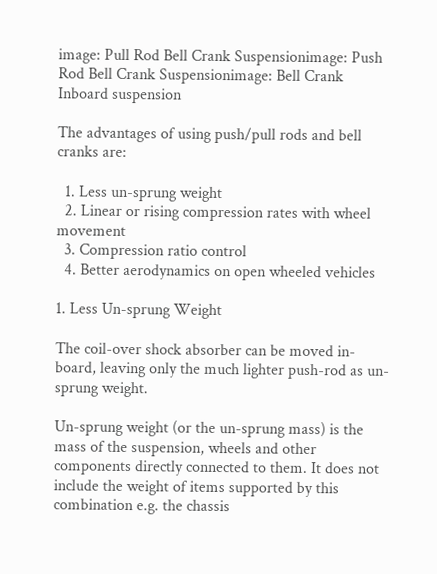image: Pull Rod Bell Crank Suspensionimage: Push Rod Bell Crank Suspensionimage: Bell Crank Inboard suspension

The advantages of using push/pull rods and bell cranks are:

  1. Less un-sprung weight
  2. Linear or rising compression rates with wheel movement
  3. Compression ratio control
  4. Better aerodynamics on open wheeled vehicles

1. Less Un-sprung Weight

The coil-over shock absorber can be moved in-board, leaving only the much lighter push-rod as un-sprung weight.

Un-sprung weight (or the un-sprung mass) is the mass of the suspension, wheels and other components directly connected to them. It does not include the weight of items supported by this combination e.g. the chassis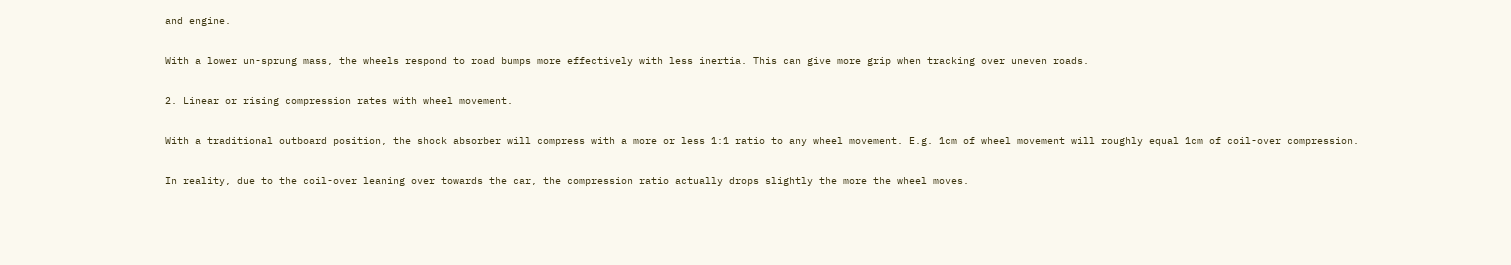and engine.

With a lower un-sprung mass, the wheels respond to road bumps more effectively with less inertia. This can give more grip when tracking over uneven roads.

2. Linear or rising compression rates with wheel movement.

With a traditional outboard position, the shock absorber will compress with a more or less 1:1 ratio to any wheel movement. E.g. 1cm of wheel movement will roughly equal 1cm of coil-over compression.

In reality, due to the coil-over leaning over towards the car, the compression ratio actually drops slightly the more the wheel moves.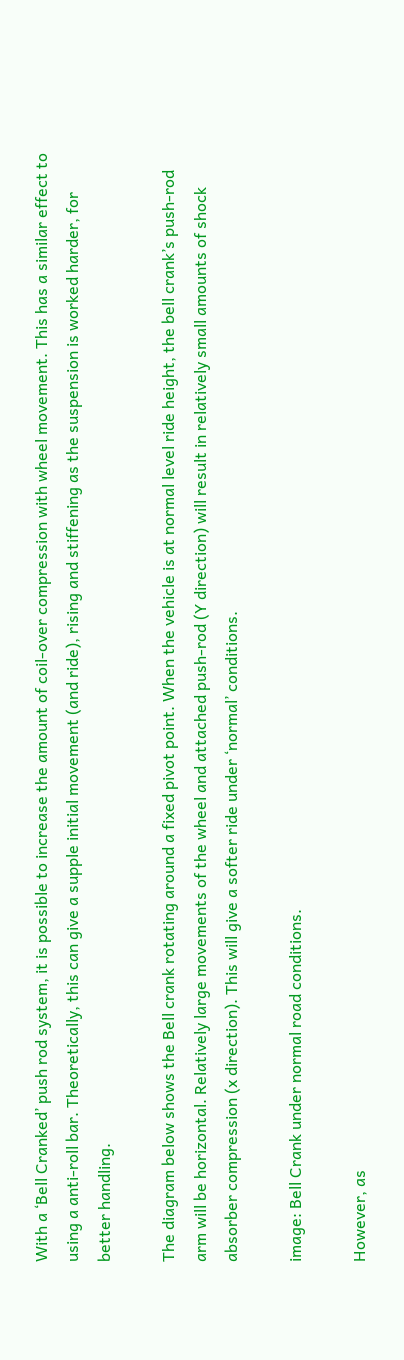With a ‘Bell Cranked’ push rod system, it is possible to increase the amount of coil-over compression with wheel movement. This has a similar effect to using a anti-roll bar. Theoretically, this can give a supple initial movement (and ride), rising and stiffening as the suspension is worked harder, for better handling.

The diagram below shows the Bell crank rotating around a fixed pivot point. When the vehicle is at normal level ride height, the bell crank’s push-rod arm will be horizontal. Relatively large movements of the wheel and attached push-rod (Y direction) will result in relatively small amounts of shock absorber compression (x direction). This will give a softer ride under ‘normal’ conditions.

image: Bell Crank under normal road conditions.

However, as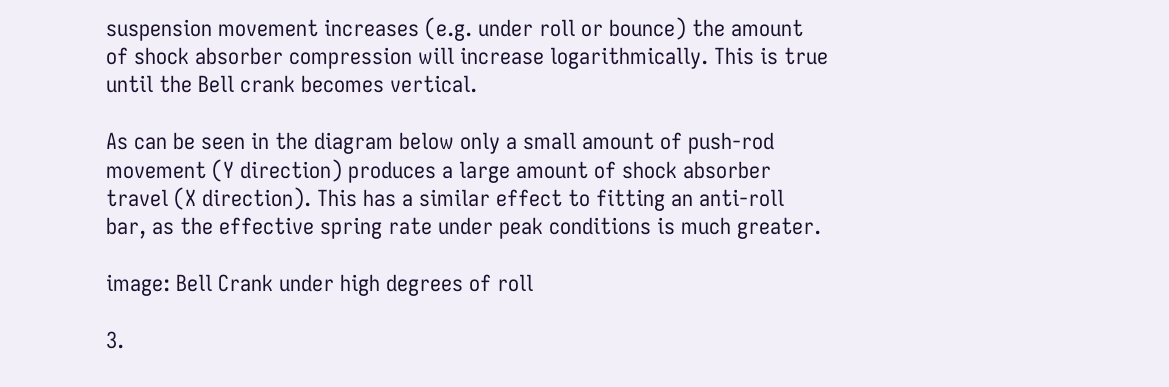suspension movement increases (e.g. under roll or bounce) the amount of shock absorber compression will increase logarithmically. This is true until the Bell crank becomes vertical.

As can be seen in the diagram below only a small amount of push-rod movement (Y direction) produces a large amount of shock absorber travel (X direction). This has a similar effect to fitting an anti-roll bar, as the effective spring rate under peak conditions is much greater.

image: Bell Crank under high degrees of roll

3.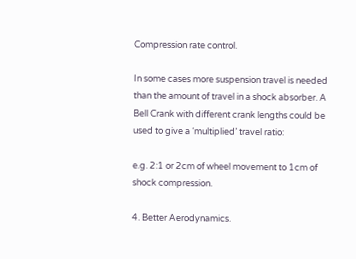Compression rate control.

In some cases more suspension travel is needed than the amount of travel in a shock absorber. A Bell Crank with different crank lengths could be used to give a ‘multiplied’ travel ratio:

e.g. 2:1 or 2cm of wheel movement to 1cm of shock compression.

4. Better Aerodynamics.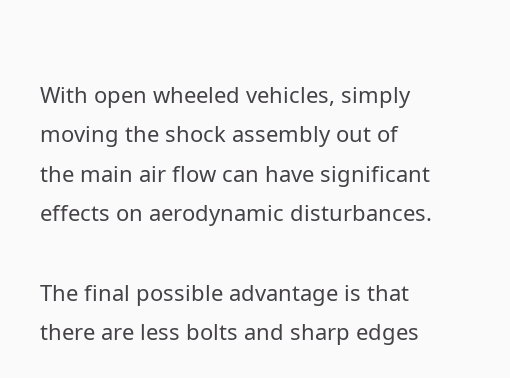With open wheeled vehicles, simply moving the shock assembly out of the main air flow can have significant effects on aerodynamic disturbances.

The final possible advantage is that there are less bolts and sharp edges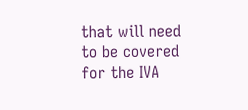that will need to be covered for the IVA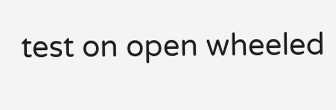test on open wheeled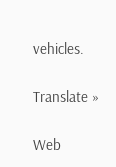vehicles.

Translate »

Web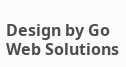Design by Go Web Solutions